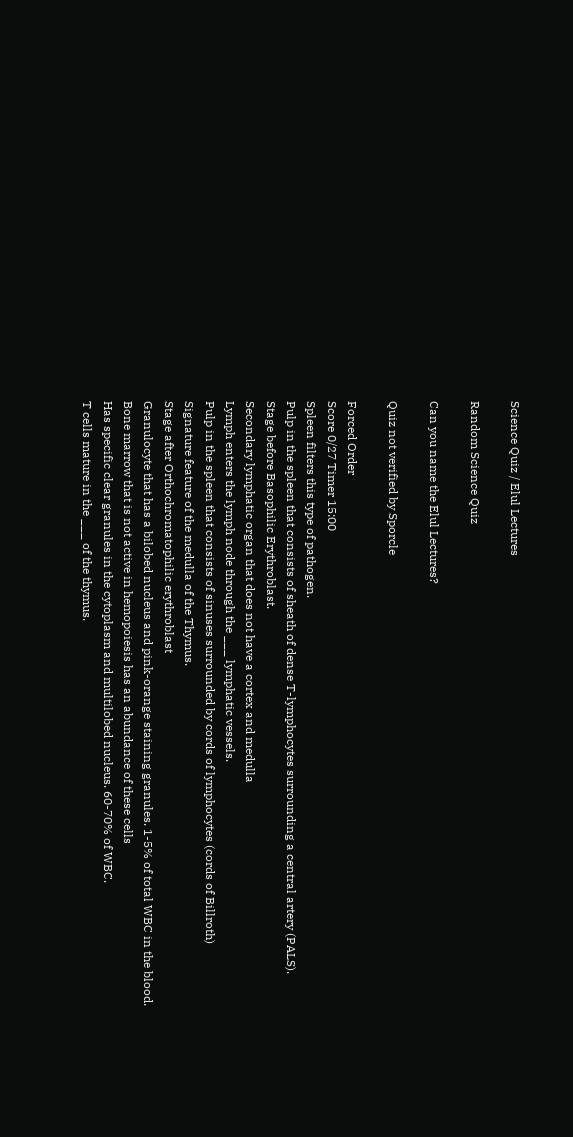Science Quiz / Elul Lectures

Random Science Quiz

Can you name the Elul Lectures?

Quiz not verified by Sporcle

Forced Order
Score 0/27 Timer 15:00
Spleen filters this type of pathogen.
Pulp in the spleen that consists of sheath of dense T-lymphocytes surrounding a central artery (PALS).
Stage before Basophilic Erythroblast.
Secondary lymphatic organ that does not have a cortex and medulla
Lymph enters the lymph node through the ___ lymphatic vessels.
Pulp in the spleen that consists of sinuses surrounded by cords of lymphocytes (cords of Billroth)
Signature feature of the medulla of the Thymus.
Stage after Orthochromatophilic erythroblast
Granulocyte that has a bilobed nucleus and pink-orange staining granules. 1-5% of total WBC in the blood.
Bone marrow that is not active in hemopoiesis has an abundance of these cells
Has specific clear granules in the cytoplasm and multilobed nucleus. 60-70% of WBC.
T cells mature in the ___ of the thymus.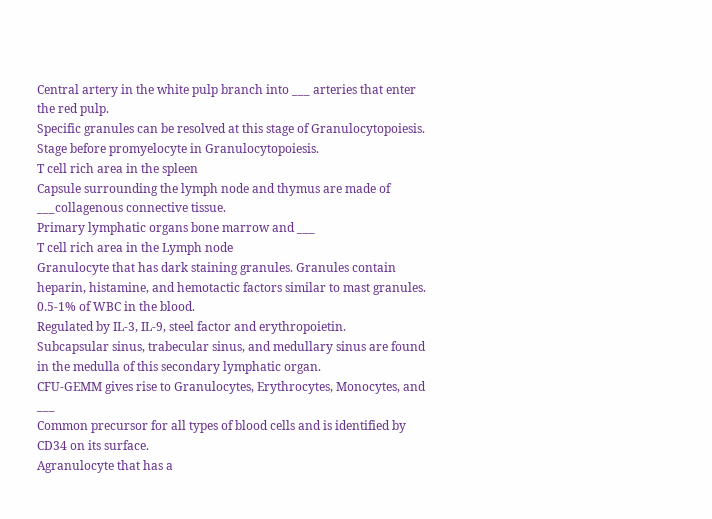Central artery in the white pulp branch into ___ arteries that enter the red pulp.
Specific granules can be resolved at this stage of Granulocytopoiesis.
Stage before promyelocyte in Granulocytopoiesis.
T cell rich area in the spleen
Capsule surrounding the lymph node and thymus are made of ___collagenous connective tissue.
Primary lymphatic organs bone marrow and ___
T cell rich area in the Lymph node
Granulocyte that has dark staining granules. Granules contain heparin, histamine, and hemotactic factors similar to mast granules. 0.5-1% of WBC in the blood.
Regulated by IL-3, IL-9, steel factor and erythropoietin.
Subcapsular sinus, trabecular sinus, and medullary sinus are found in the medulla of this secondary lymphatic organ.
CFU-GEMM gives rise to Granulocytes, Erythrocytes, Monocytes, and ___
Common precursor for all types of blood cells and is identified by CD34 on its surface.
Agranulocyte that has a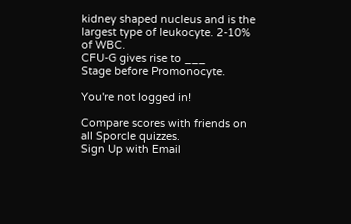kidney shaped nucleus and is the largest type of leukocyte. 2-10% of WBC.
CFU-G gives rise to ___
Stage before Promonocyte.

You're not logged in!

Compare scores with friends on all Sporcle quizzes.
Sign Up with Email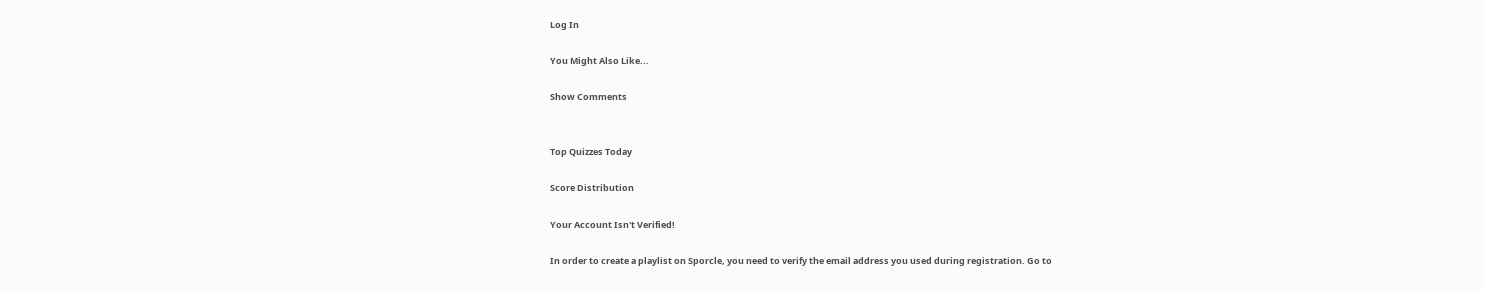Log In

You Might Also Like...

Show Comments


Top Quizzes Today

Score Distribution

Your Account Isn't Verified!

In order to create a playlist on Sporcle, you need to verify the email address you used during registration. Go to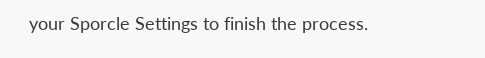your Sporcle Settings to finish the process.